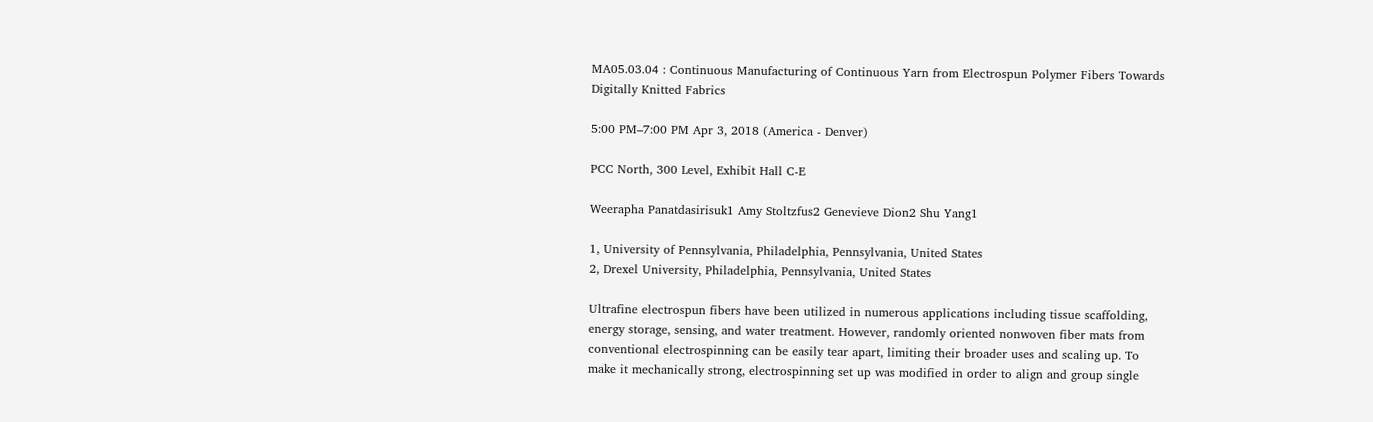MA05.03.04 : Continuous Manufacturing of Continuous Yarn from Electrospun Polymer Fibers Towards Digitally Knitted Fabrics

5:00 PM–7:00 PM Apr 3, 2018 (America - Denver)

PCC North, 300 Level, Exhibit Hall C-E

Weerapha Panatdasirisuk1 Amy Stoltzfus2 Genevieve Dion2 Shu Yang1

1, University of Pennsylvania, Philadelphia, Pennsylvania, United States
2, Drexel University, Philadelphia, Pennsylvania, United States

Ultrafine electrospun fibers have been utilized in numerous applications including tissue scaffolding, energy storage, sensing, and water treatment. However, randomly oriented nonwoven fiber mats from conventional electrospinning can be easily tear apart, limiting their broader uses and scaling up. To make it mechanically strong, electrospinning set up was modified in order to align and group single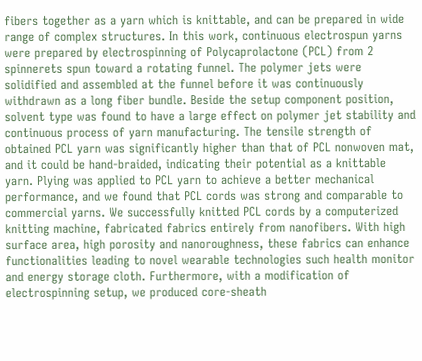fibers together as a yarn which is knittable, and can be prepared in wide range of complex structures. In this work, continuous electrospun yarns were prepared by electrospinning of Polycaprolactone (PCL) from 2 spinnerets spun toward a rotating funnel. The polymer jets were solidified and assembled at the funnel before it was continuously withdrawn as a long fiber bundle. Beside the setup component position, solvent type was found to have a large effect on polymer jet stability and continuous process of yarn manufacturing. The tensile strength of obtained PCL yarn was significantly higher than that of PCL nonwoven mat, and it could be hand-braided, indicating their potential as a knittable yarn. Plying was applied to PCL yarn to achieve a better mechanical performance, and we found that PCL cords was strong and comparable to commercial yarns. We successfully knitted PCL cords by a computerized knitting machine, fabricated fabrics entirely from nanofibers. With high surface area, high porosity and nanoroughness, these fabrics can enhance functionalities leading to novel wearable technologies such health monitor and energy storage cloth. Furthermore, with a modification of electrospinning setup, we produced core-sheath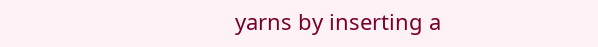yarns by inserting a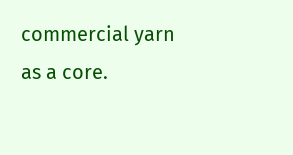commercial yarn as a core.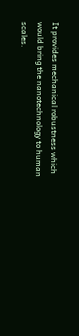It provides mechanical robustness which would bring the nanotechnology to human scales.